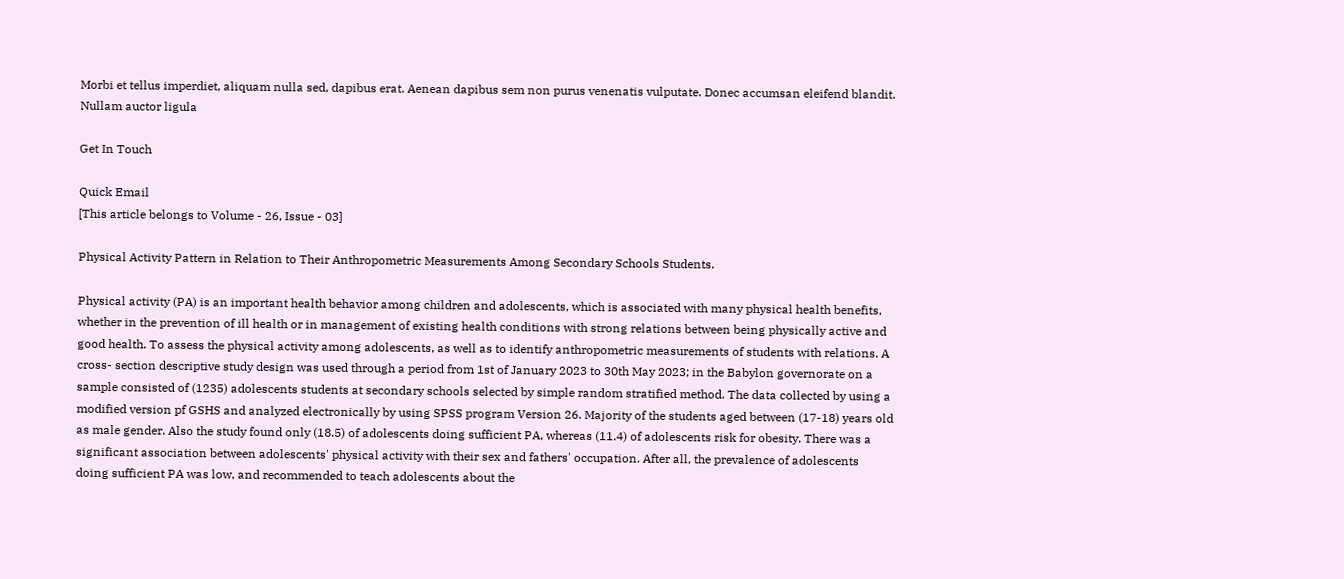Morbi et tellus imperdiet, aliquam nulla sed, dapibus erat. Aenean dapibus sem non purus venenatis vulputate. Donec accumsan eleifend blandit. Nullam auctor ligula

Get In Touch

Quick Email
[This article belongs to Volume - 26, Issue - 03]

Physical Activity Pattern in Relation to Their Anthropometric Measurements Among Secondary Schools Students.

Physical activity (PA) is an important health behavior among children and adolescents, which is associated with many physical health benefits, whether in the prevention of ill health or in management of existing health conditions with strong relations between being physically active and good health. To assess the physical activity among adolescents, as well as to identify anthropometric measurements of students with relations. A cross- section descriptive study design was used through a period from 1st of January 2023 to 30th May 2023; in the Babylon governorate on a sample consisted of (1235) adolescents students at secondary schools selected by simple random stratified method. The data collected by using a modified version pf GSHS and analyzed electronically by using SPSS program Version 26. Majority of the students aged between (17-18) years old as male gender. Also the study found only (18.5) of adolescents doing sufficient PA, whereas (11.4) of adolescents risk for obesity. There was a significant association between adolescents' physical activity with their sex and fathers' occupation. After all, the prevalence of adolescents doing sufficient PA was low, and recommended to teach adolescents about the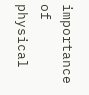importance of physical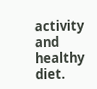activity and healthy diet.